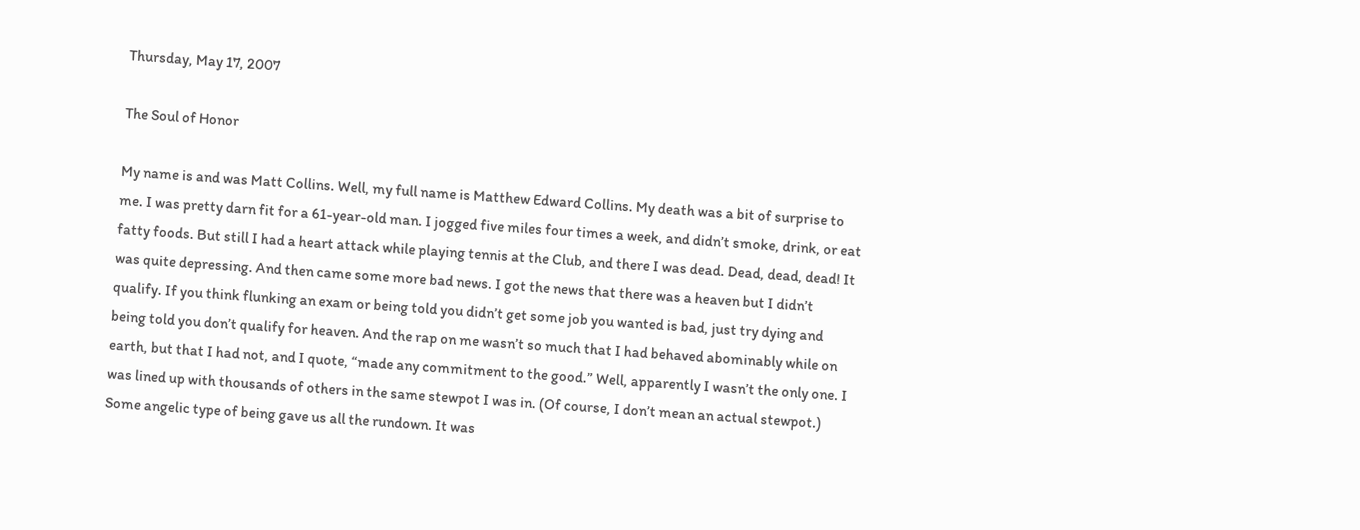Thursday, May 17, 2007

The Soul of Honor

My name is and was Matt Collins. Well, my full name is Matthew Edward Collins. My death was a bit of surprise to me. I was pretty darn fit for a 61-year-old man. I jogged five miles four times a week, and didn’t smoke, drink, or eat fatty foods. But still I had a heart attack while playing tennis at the Club, and there I was dead. Dead, dead, dead! It was quite depressing. And then came some more bad news. I got the news that there was a heaven but I didn’t qualify. If you think flunking an exam or being told you didn’t get some job you wanted is bad, just try dying and being told you don’t qualify for heaven. And the rap on me wasn’t so much that I had behaved abominably while on earth, but that I had not, and I quote, “made any commitment to the good.” Well, apparently I wasn’t the only one. I was lined up with thousands of others in the same stewpot I was in. (Of course, I don’t mean an actual stewpot.) Some angelic type of being gave us all the rundown. It was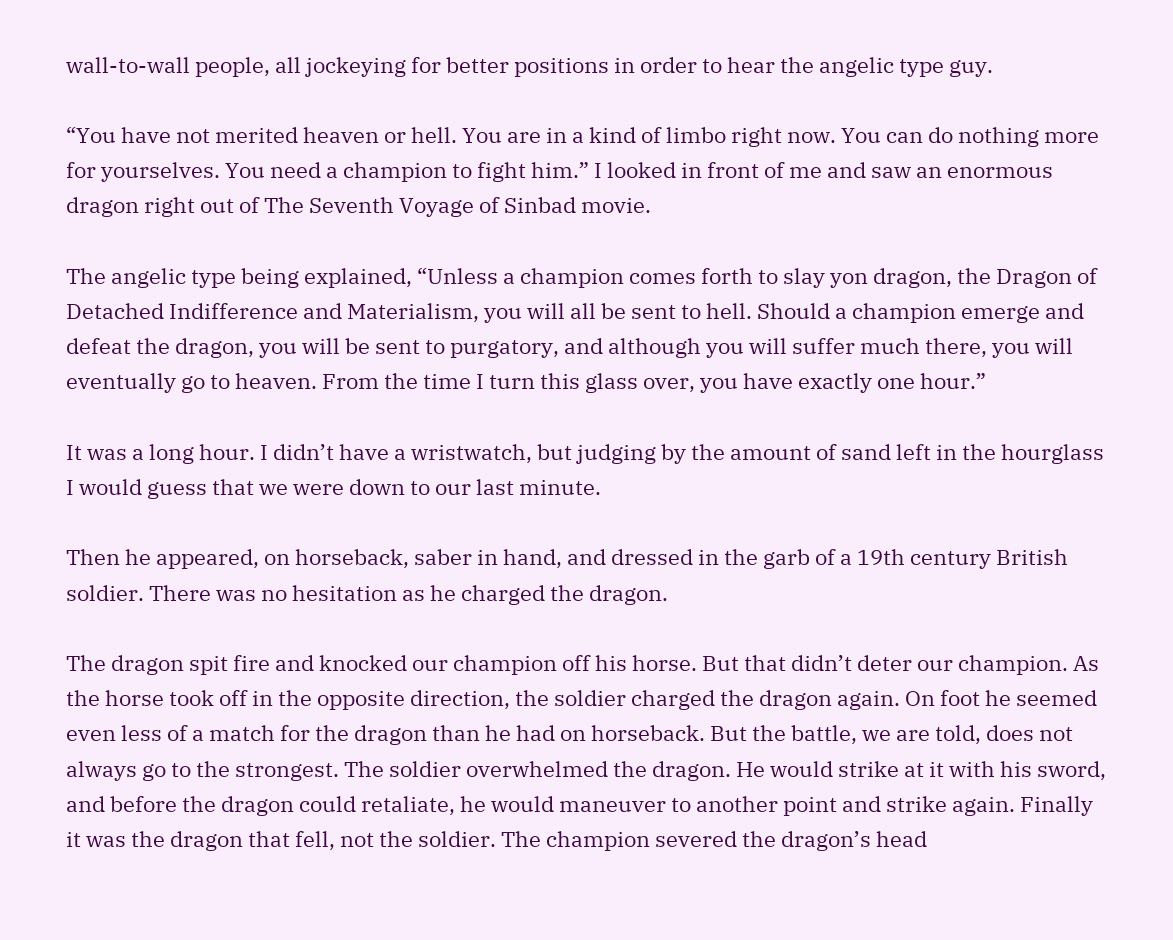wall-to-wall people, all jockeying for better positions in order to hear the angelic type guy.

“You have not merited heaven or hell. You are in a kind of limbo right now. You can do nothing more for yourselves. You need a champion to fight him.” I looked in front of me and saw an enormous dragon right out of The Seventh Voyage of Sinbad movie.

The angelic type being explained, “Unless a champion comes forth to slay yon dragon, the Dragon of Detached Indifference and Materialism, you will all be sent to hell. Should a champion emerge and defeat the dragon, you will be sent to purgatory, and although you will suffer much there, you will eventually go to heaven. From the time I turn this glass over, you have exactly one hour.”

It was a long hour. I didn’t have a wristwatch, but judging by the amount of sand left in the hourglass I would guess that we were down to our last minute.

Then he appeared, on horseback, saber in hand, and dressed in the garb of a 19th century British soldier. There was no hesitation as he charged the dragon.

The dragon spit fire and knocked our champion off his horse. But that didn’t deter our champion. As the horse took off in the opposite direction, the soldier charged the dragon again. On foot he seemed even less of a match for the dragon than he had on horseback. But the battle, we are told, does not always go to the strongest. The soldier overwhelmed the dragon. He would strike at it with his sword, and before the dragon could retaliate, he would maneuver to another point and strike again. Finally it was the dragon that fell, not the soldier. The champion severed the dragon’s head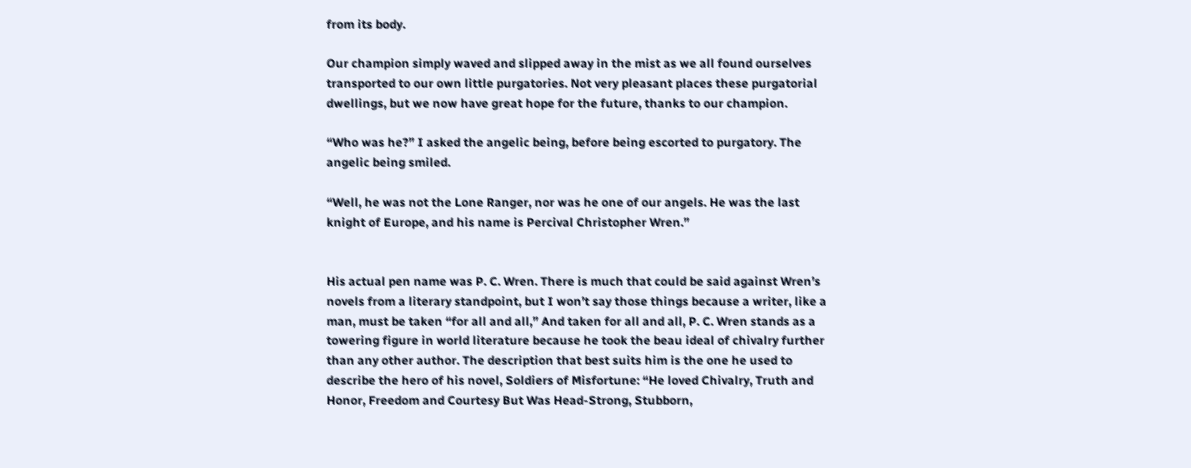from its body.

Our champion simply waved and slipped away in the mist as we all found ourselves transported to our own little purgatories. Not very pleasant places these purgatorial dwellings, but we now have great hope for the future, thanks to our champion.

“Who was he?” I asked the angelic being, before being escorted to purgatory. The angelic being smiled.

“Well, he was not the Lone Ranger, nor was he one of our angels. He was the last knight of Europe, and his name is Percival Christopher Wren.”


His actual pen name was P. C. Wren. There is much that could be said against Wren’s novels from a literary standpoint, but I won’t say those things because a writer, like a man, must be taken “for all and all,” And taken for all and all, P. C. Wren stands as a towering figure in world literature because he took the beau ideal of chivalry further than any other author. The description that best suits him is the one he used to describe the hero of his novel, Soldiers of Misfortune: “He loved Chivalry, Truth and Honor, Freedom and Courtesy But Was Head-Strong, Stubborn,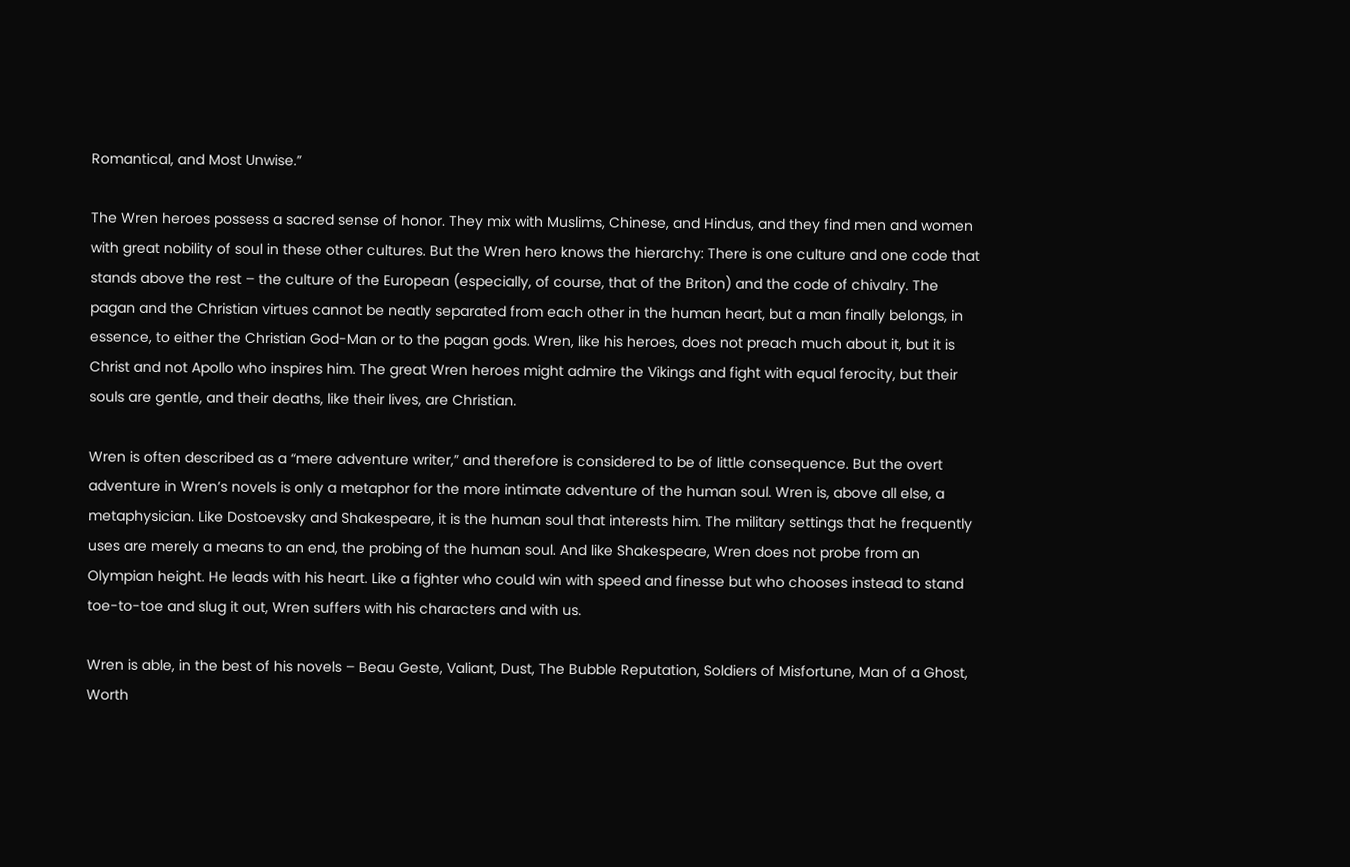Romantical, and Most Unwise.”

The Wren heroes possess a sacred sense of honor. They mix with Muslims, Chinese, and Hindus, and they find men and women with great nobility of soul in these other cultures. But the Wren hero knows the hierarchy: There is one culture and one code that stands above the rest – the culture of the European (especially, of course, that of the Briton) and the code of chivalry. The pagan and the Christian virtues cannot be neatly separated from each other in the human heart, but a man finally belongs, in essence, to either the Christian God-Man or to the pagan gods. Wren, like his heroes, does not preach much about it, but it is Christ and not Apollo who inspires him. The great Wren heroes might admire the Vikings and fight with equal ferocity, but their souls are gentle, and their deaths, like their lives, are Christian.

Wren is often described as a “mere adventure writer,” and therefore is considered to be of little consequence. But the overt adventure in Wren’s novels is only a metaphor for the more intimate adventure of the human soul. Wren is, above all else, a metaphysician. Like Dostoevsky and Shakespeare, it is the human soul that interests him. The military settings that he frequently uses are merely a means to an end, the probing of the human soul. And like Shakespeare, Wren does not probe from an Olympian height. He leads with his heart. Like a fighter who could win with speed and finesse but who chooses instead to stand toe-to-toe and slug it out, Wren suffers with his characters and with us.

Wren is able, in the best of his novels – Beau Geste, Valiant, Dust, The Bubble Reputation, Soldiers of Misfortune, Man of a Ghost, Worth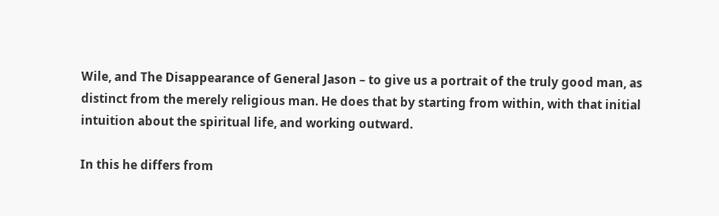Wile, and The Disappearance of General Jason – to give us a portrait of the truly good man, as distinct from the merely religious man. He does that by starting from within, with that initial intuition about the spiritual life, and working outward.

In this he differs from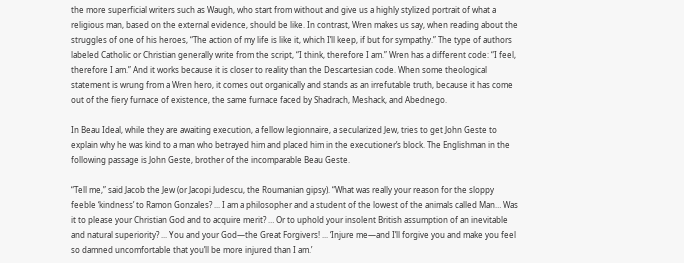the more superficial writers such as Waugh, who start from without and give us a highly stylized portrait of what a religious man, based on the external evidence, should be like. In contrast, Wren makes us say, when reading about the struggles of one of his heroes, “The action of my life is like it, which I’ll keep, if but for sympathy.” The type of authors labeled Catholic or Christian generally write from the script, “I think, therefore I am.” Wren has a different code: “I feel, therefore I am.” And it works because it is closer to reality than the Descartesian code. When some theological statement is wrung from a Wren hero, it comes out organically and stands as an irrefutable truth, because it has come out of the fiery furnace of existence, the same furnace faced by Shadrach, Meshack, and Abednego.

In Beau Ideal, while they are awaiting execution, a fellow legionnaire, a secularized Jew, tries to get John Geste to explain why he was kind to a man who betrayed him and placed him in the executioner’s block. The Englishman in the following passage is John Geste, brother of the incomparable Beau Geste.

“Tell me,” said Jacob the Jew (or Jacopi Judescu, the Roumanian gipsy). “What was really your reason for the sloppy feeble ‘kindness’ to Ramon Gonzales? ... I am a philosopher and a student of the lowest of the animals called Man… Was it to please your Christian God and to acquire merit? … Or to uphold your insolent British assumption of an inevitable and natural superiority? ... You and your God—the Great Forgivers! ... ‘Injure me—and I’ll forgive you and make you feel so damned uncomfortable that you’ll be more injured than I am.’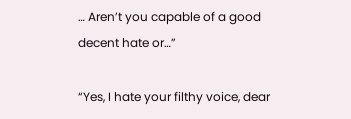… Aren’t you capable of a good decent hate or…”

“Yes, I hate your filthy voice, dear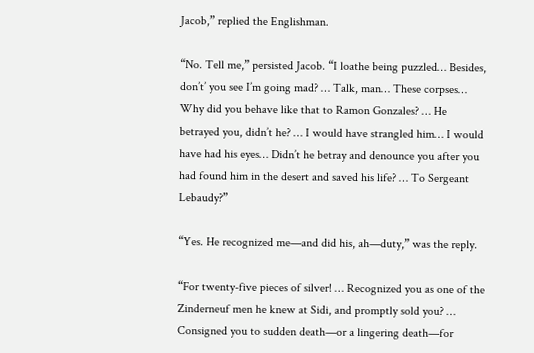Jacob,” replied the Englishman.

“No. Tell me,” persisted Jacob. “I loathe being puzzled… Besides, don’t’ you see I’m going mad? … Talk, man… These corpses… Why did you behave like that to Ramon Gonzales? … He betrayed you, didn’t he? … I would have strangled him… I would have had his eyes… Didn’t he betray and denounce you after you had found him in the desert and saved his life? … To Sergeant Lebaudy?”

“Yes. He recognized me—and did his, ah—duty,” was the reply.

“For twenty-five pieces of silver! … Recognized you as one of the Zinderneuf men he knew at Sidi, and promptly sold you? … Consigned you to sudden death—or a lingering death—for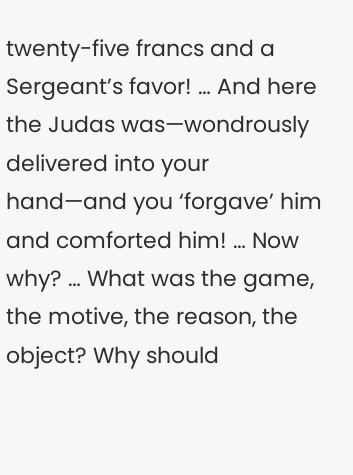twenty-five francs and a Sergeant’s favor! … And here the Judas was—wondrously delivered into your hand—and you ‘forgave’ him and comforted him! … Now why? … What was the game, the motive, the reason, the object? Why should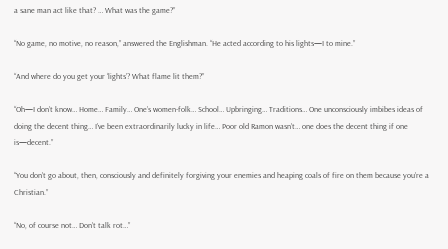a sane man act like that? … What was the game?”

“No game, no motive, no reason,” answered the Englishman. “He acted according to his lights—I to mine.”

“And where do you get your ‘lights’? What flame lit them?”

“Oh—I don’t know… Home… Family… One’s women-folk… School… Upbringing… Traditions… One unconsciously imbibes ideas of doing the decent thing… I’ve been extraordinarily lucky in life… Poor old Ramon wasn’t… one does the decent thing if one is—decent.”

“You don’t go about, then, consciously and definitely forgiving your enemies and heaping coals of fire on them because you’re a Christian.”

“No, of course not… Don’t talk rot…”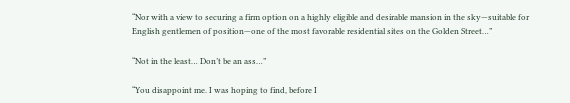“Nor with a view to securing a firm option on a highly eligible and desirable mansion in the sky—suitable for English gentlemen of position—one of the most favorable residential sites on the Golden Street…”

“Not in the least… Don’t be an ass…”

“You disappoint me. I was hoping to find, before I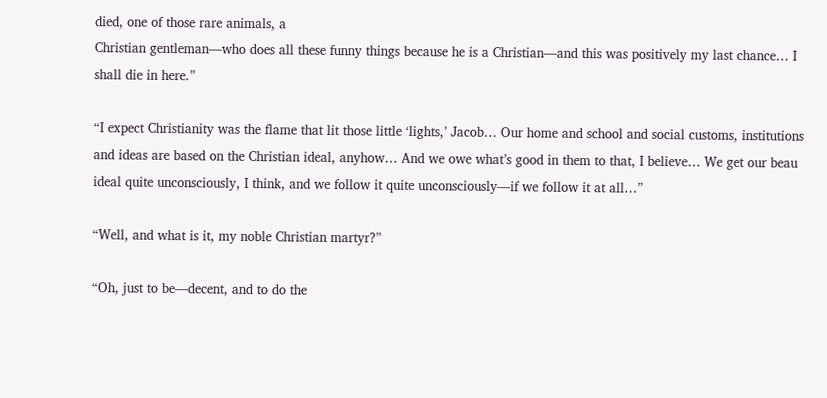died, one of those rare animals, a
Christian gentleman—who does all these funny things because he is a Christian—and this was positively my last chance… I shall die in here.”

“I expect Christianity was the flame that lit those little ‘lights,’ Jacob… Our home and school and social customs, institutions and ideas are based on the Christian ideal, anyhow… And we owe what’s good in them to that, I believe… We get our beau ideal quite unconsciously, I think, and we follow it quite unconsciously—if we follow it at all…”

“Well, and what is it, my noble Christian martyr?”

“Oh, just to be—decent, and to do the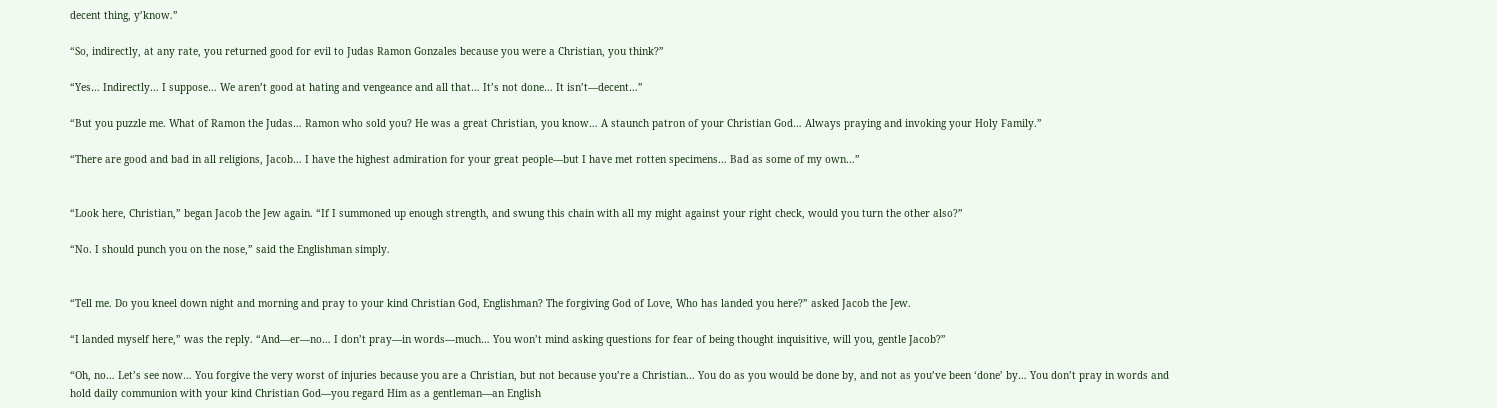decent thing, y’know.”

“So, indirectly, at any rate, you returned good for evil to Judas Ramon Gonzales because you were a Christian, you think?”

“Yes… Indirectly… I suppose… We aren’t good at hating and vengeance and all that… It’s not done… It isn’t—decent…”

“But you puzzle me. What of Ramon the Judas… Ramon who sold you? He was a great Christian, you know… A staunch patron of your Christian God… Always praying and invoking your Holy Family.”

“There are good and bad in all religions, Jacob… I have the highest admiration for your great people—but I have met rotten specimens… Bad as some of my own…”


“Look here, Christian,” began Jacob the Jew again. “If I summoned up enough strength, and swung this chain with all my might against your right check, would you turn the other also?”

“No. I should punch you on the nose,” said the Englishman simply.


“Tell me. Do you kneel down night and morning and pray to your kind Christian God, Englishman? The forgiving God of Love, Who has landed you here?” asked Jacob the Jew.

“I landed myself here,” was the reply. “And—er—no… I don’t pray—in words—much… You won’t mind asking questions for fear of being thought inquisitive, will you, gentle Jacob?”

“Oh, no… Let’s see now… You forgive the very worst of injuries because you are a Christian, but not because you’re a Christian… You do as you would be done by, and not as you’ve been ‘done’ by… You don’t pray in words and hold daily communion with your kind Christian God—you regard Him as a gentleman—an English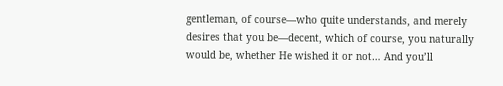gentleman, of course—who quite understands, and merely desires that you be—decent, which of course, you naturally would be, whether He wished it or not… And you’ll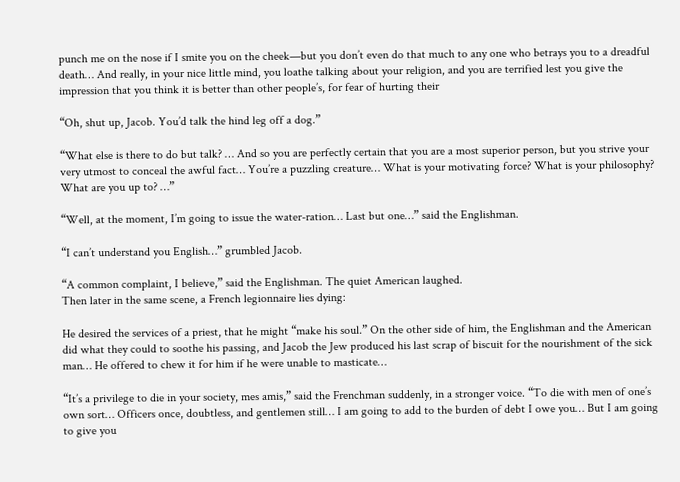punch me on the nose if I smite you on the cheek—but you don’t even do that much to any one who betrays you to a dreadful death… And really, in your nice little mind, you loathe talking about your religion, and you are terrified lest you give the impression that you think it is better than other people’s, for fear of hurting their

“Oh, shut up, Jacob. You’d talk the hind leg off a dog.”

“What else is there to do but talk? … And so you are perfectly certain that you are a most superior person, but you strive your very utmost to conceal the awful fact… You’re a puzzling creature… What is your motivating force? What is your philosophy? What are you up to? …”

“Well, at the moment, I’m going to issue the water-ration… Last but one…” said the Englishman.

“I can’t understand you English…” grumbled Jacob.

“A common complaint, I believe,” said the Englishman. The quiet American laughed.
Then later in the same scene, a French legionnaire lies dying:

He desired the services of a priest, that he might “make his soul.” On the other side of him, the Englishman and the American did what they could to soothe his passing, and Jacob the Jew produced his last scrap of biscuit for the nourishment of the sick man… He offered to chew it for him if he were unable to masticate…

“It’s a privilege to die in your society, mes amis,” said the Frenchman suddenly, in a stronger voice. “To die with men of one’s own sort… Officers once, doubtless, and gentlemen still… I am going to add to the burden of debt I owe you… But I am going to give you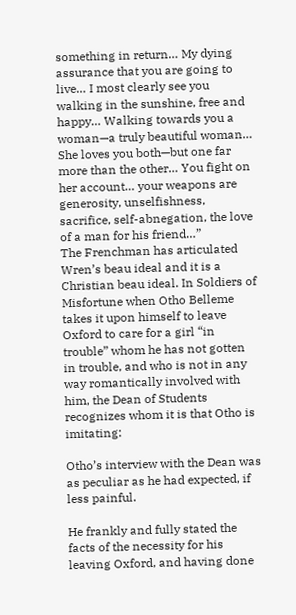something in return… My dying assurance that you are going to live… I most clearly see you walking in the sunshine, free and happy… Walking towards you a woman—a truly beautiful woman… She loves you both—but one far more than the other… You fight on her account… your weapons are generosity, unselfishness, sacrifice, self-abnegation, the love of a man for his friend…”
The Frenchman has articulated Wren’s beau ideal and it is a Christian beau ideal. In Soldiers of Misfortune when Otho Belleme takes it upon himself to leave Oxford to care for a girl “in trouble” whom he has not gotten in trouble, and who is not in any way romantically involved with him, the Dean of Students recognizes whom it is that Otho is imitating:

Otho’s interview with the Dean was as peculiar as he had expected, if less painful.

He frankly and fully stated the facts of the necessity for his leaving Oxford, and having done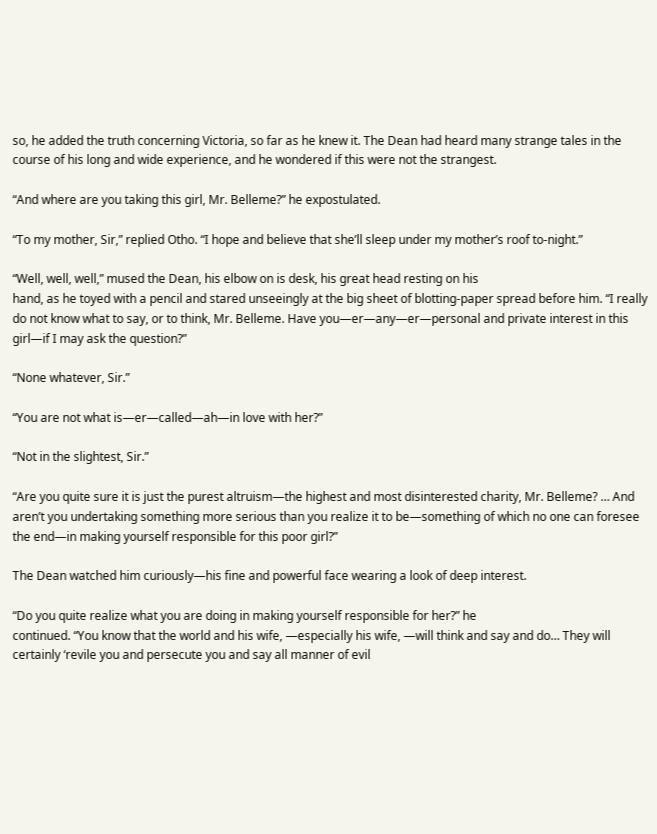so, he added the truth concerning Victoria, so far as he knew it. The Dean had heard many strange tales in the course of his long and wide experience, and he wondered if this were not the strangest.

“And where are you taking this girl, Mr. Belleme?” he expostulated.

“To my mother, Sir,” replied Otho. “I hope and believe that she’ll sleep under my mother’s roof to-night.”

“Well, well, well,” mused the Dean, his elbow on is desk, his great head resting on his
hand, as he toyed with a pencil and stared unseeingly at the big sheet of blotting-paper spread before him. “I really do not know what to say, or to think, Mr. Belleme. Have you—er—any—er—personal and private interest in this girl—if I may ask the question?”

“None whatever, Sir.”

“You are not what is—er—called—ah—in love with her?”

“Not in the slightest, Sir.”

“Are you quite sure it is just the purest altruism—the highest and most disinterested charity, Mr. Belleme? … And aren’t you undertaking something more serious than you realize it to be—something of which no one can foresee the end—in making yourself responsible for this poor girl?”

The Dean watched him curiously—his fine and powerful face wearing a look of deep interest.

“Do you quite realize what you are doing in making yourself responsible for her?” he
continued. “You know that the world and his wife, —especially his wife, —will think and say and do… They will certainly ‘revile you and persecute you and say all manner of evil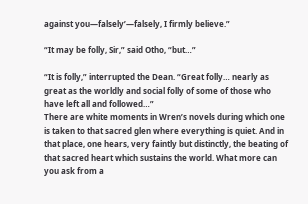against you—falsely’—falsely, I firmly believe.”

“It may be folly, Sir,” said Otho, “but…”

“It is folly,” interrupted the Dean. “Great folly… nearly as great as the worldly and social folly of some of those who have left all and followed…”
There are white moments in Wren’s novels during which one is taken to that sacred glen where everything is quiet. And in that place, one hears, very faintly but distinctly, the beating of that sacred heart which sustains the world. What more can you ask from a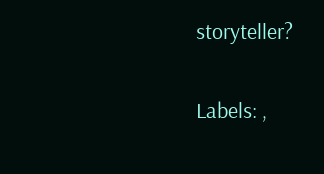storyteller?

Labels: ,